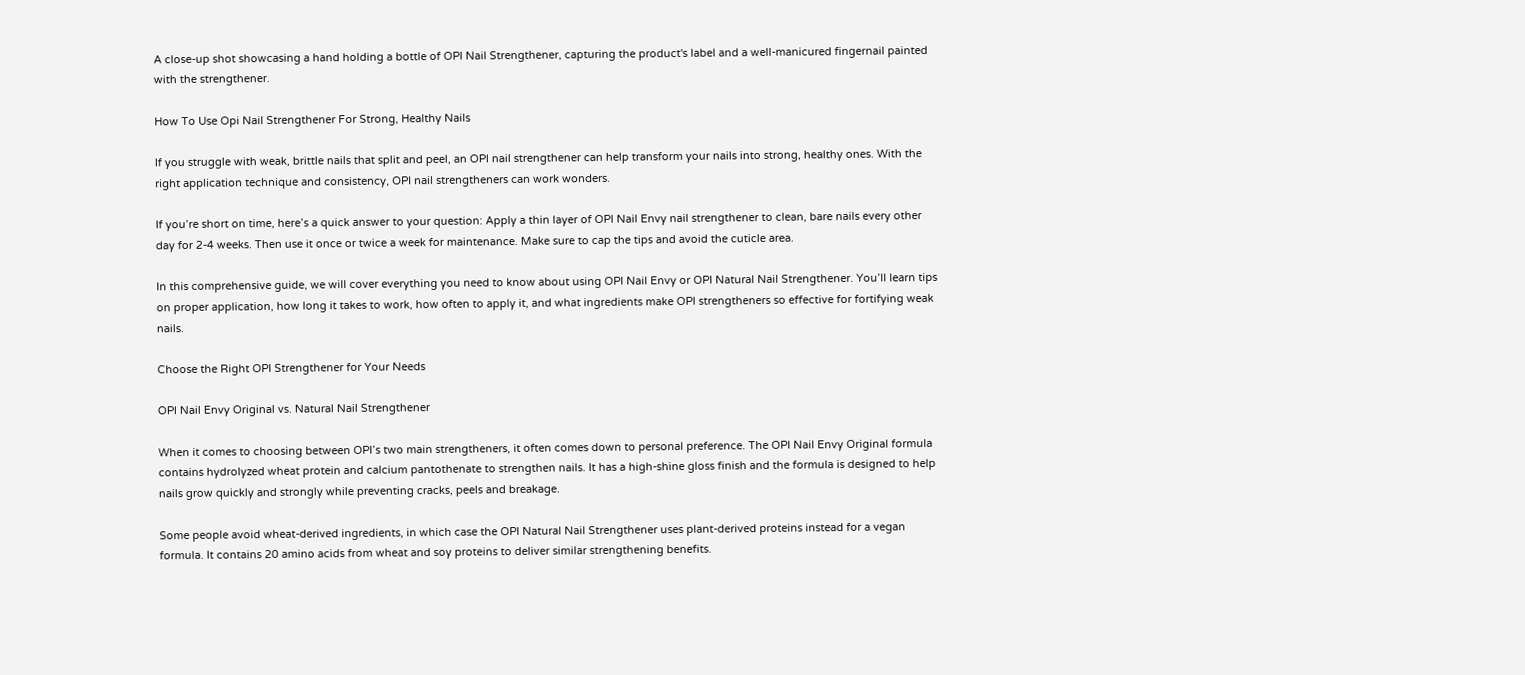A close-up shot showcasing a hand holding a bottle of OPI Nail Strengthener, capturing the product's label and a well-manicured fingernail painted with the strengthener.

How To Use Opi Nail Strengthener For Strong, Healthy Nails

If you struggle with weak, brittle nails that split and peel, an OPI nail strengthener can help transform your nails into strong, healthy ones. With the right application technique and consistency, OPI nail strengtheners can work wonders.

If you’re short on time, here’s a quick answer to your question: Apply a thin layer of OPI Nail Envy nail strengthener to clean, bare nails every other day for 2-4 weeks. Then use it once or twice a week for maintenance. Make sure to cap the tips and avoid the cuticle area.

In this comprehensive guide, we will cover everything you need to know about using OPI Nail Envy or OPI Natural Nail Strengthener. You’ll learn tips on proper application, how long it takes to work, how often to apply it, and what ingredients make OPI strengtheners so effective for fortifying weak nails.

Choose the Right OPI Strengthener for Your Needs

OPI Nail Envy Original vs. Natural Nail Strengthener

When it comes to choosing between OPI’s two main strengtheners, it often comes down to personal preference. The OPI Nail Envy Original formula contains hydrolyzed wheat protein and calcium pantothenate to strengthen nails. It has a high-shine gloss finish and the formula is designed to help nails grow quickly and strongly while preventing cracks, peels and breakage.

Some people avoid wheat-derived ingredients, in which case the OPI Natural Nail Strengthener uses plant-derived proteins instead for a vegan formula. It contains 20 amino acids from wheat and soy proteins to deliver similar strengthening benefits.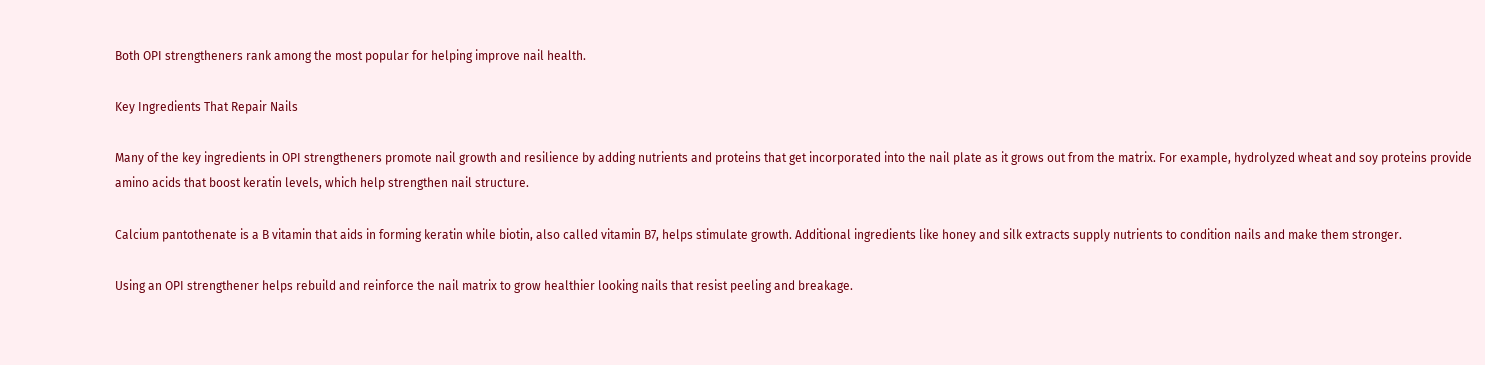Both OPI strengtheners rank among the most popular for helping improve nail health.

Key Ingredients That Repair Nails

Many of the key ingredients in OPI strengtheners promote nail growth and resilience by adding nutrients and proteins that get incorporated into the nail plate as it grows out from the matrix. For example, hydrolyzed wheat and soy proteins provide amino acids that boost keratin levels, which help strengthen nail structure.

Calcium pantothenate is a B vitamin that aids in forming keratin while biotin, also called vitamin B7, helps stimulate growth. Additional ingredients like honey and silk extracts supply nutrients to condition nails and make them stronger.

Using an OPI strengthener helps rebuild and reinforce the nail matrix to grow healthier looking nails that resist peeling and breakage.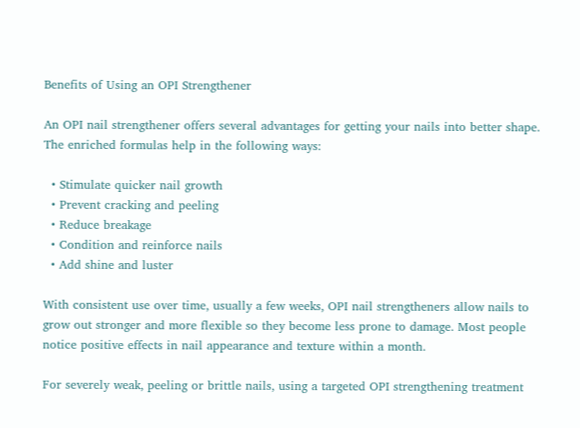Benefits of Using an OPI Strengthener

An OPI nail strengthener offers several advantages for getting your nails into better shape. The enriched formulas help in the following ways:

  • Stimulate quicker nail growth
  • Prevent cracking and peeling
  • Reduce breakage
  • Condition and reinforce nails
  • Add shine and luster

With consistent use over time, usually a few weeks, OPI nail strengtheners allow nails to grow out stronger and more flexible so they become less prone to damage. Most people notice positive effects in nail appearance and texture within a month.

For severely weak, peeling or brittle nails, using a targeted OPI strengthening treatment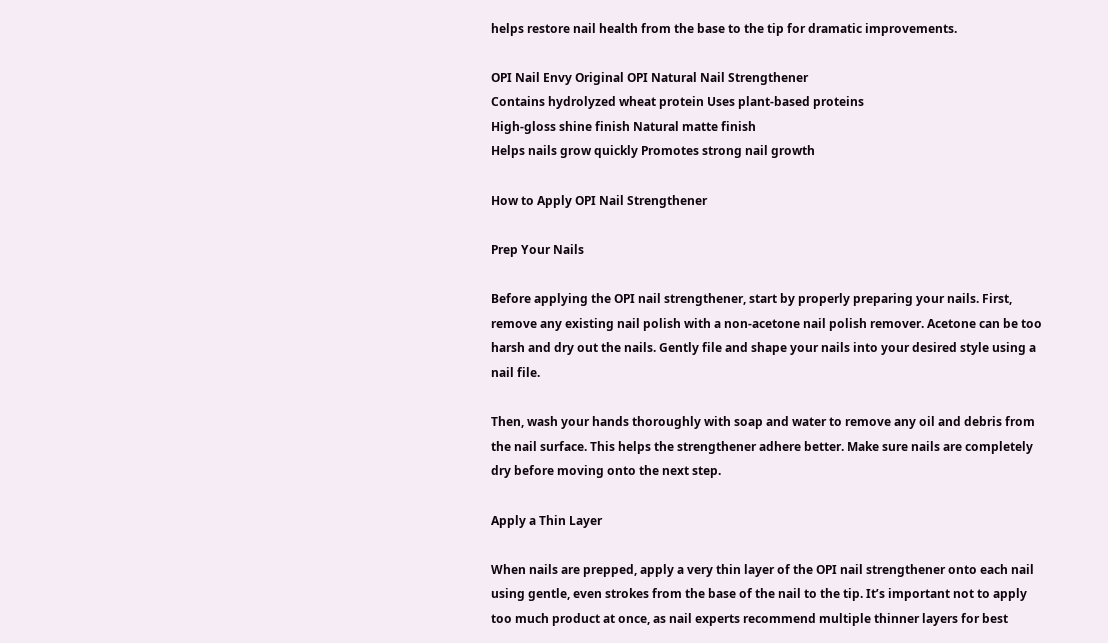helps restore nail health from the base to the tip for dramatic improvements.

OPI Nail Envy Original OPI Natural Nail Strengthener
Contains hydrolyzed wheat protein Uses plant-based proteins
High-gloss shine finish Natural matte finish
Helps nails grow quickly Promotes strong nail growth

How to Apply OPI Nail Strengthener

Prep Your Nails

Before applying the OPI nail strengthener, start by properly preparing your nails. First, remove any existing nail polish with a non-acetone nail polish remover. Acetone can be too harsh and dry out the nails. Gently file and shape your nails into your desired style using a nail file.

Then, wash your hands thoroughly with soap and water to remove any oil and debris from the nail surface. This helps the strengthener adhere better. Make sure nails are completely dry before moving onto the next step.

Apply a Thin Layer

When nails are prepped, apply a very thin layer of the OPI nail strengthener onto each nail using gentle, even strokes from the base of the nail to the tip. It’s important not to apply too much product at once, as nail experts recommend multiple thinner layers for best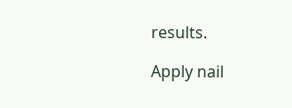results.

Apply nail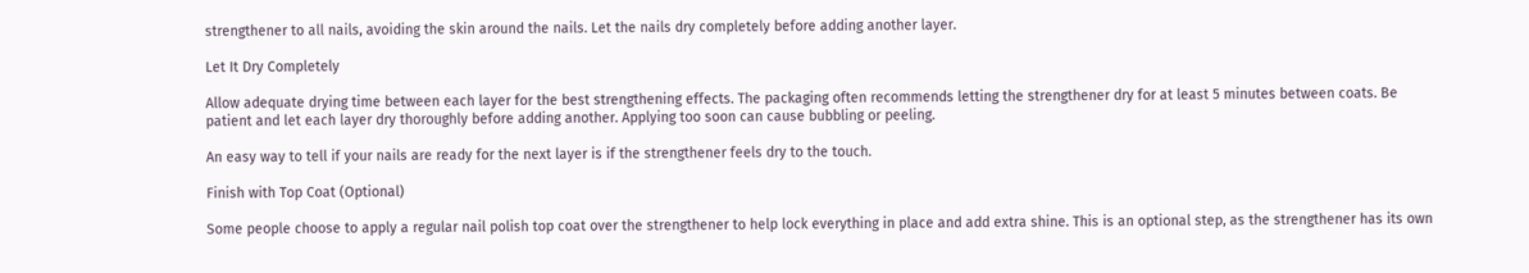strengthener to all nails, avoiding the skin around the nails. Let the nails dry completely before adding another layer.

Let It Dry Completely

Allow adequate drying time between each layer for the best strengthening effects. The packaging often recommends letting the strengthener dry for at least 5 minutes between coats. Be patient and let each layer dry thoroughly before adding another. Applying too soon can cause bubbling or peeling.

An easy way to tell if your nails are ready for the next layer is if the strengthener feels dry to the touch.

Finish with Top Coat (Optional)

Some people choose to apply a regular nail polish top coat over the strengthener to help lock everything in place and add extra shine. This is an optional step, as the strengthener has its own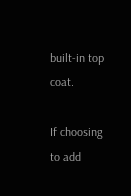built-in top coat.

If choosing to add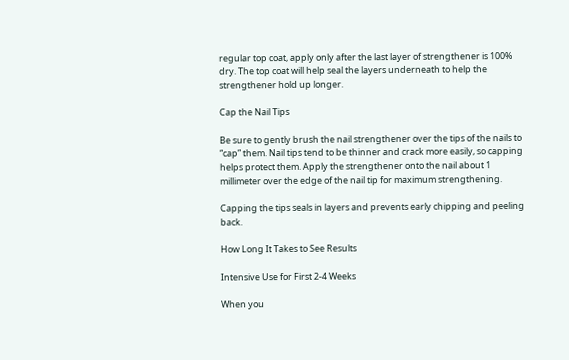regular top coat, apply only after the last layer of strengthener is 100% dry. The top coat will help seal the layers underneath to help the strengthener hold up longer.

Cap the Nail Tips

Be sure to gently brush the nail strengthener over the tips of the nails to “cap” them. Nail tips tend to be thinner and crack more easily, so capping helps protect them. Apply the strengthener onto the nail about 1 millimeter over the edge of the nail tip for maximum strengthening.

Capping the tips seals in layers and prevents early chipping and peeling back.

How Long It Takes to See Results

Intensive Use for First 2-4 Weeks

When you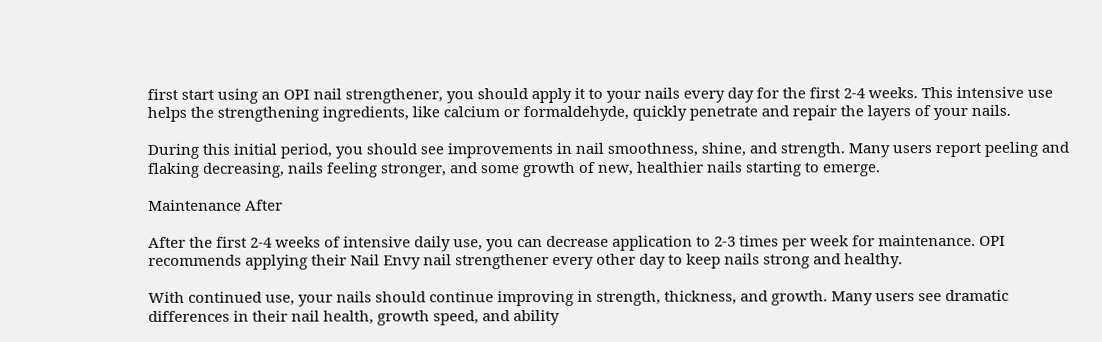first start using an OPI nail strengthener, you should apply it to your nails every day for the first 2-4 weeks. This intensive use helps the strengthening ingredients, like calcium or formaldehyde, quickly penetrate and repair the layers of your nails.

During this initial period, you should see improvements in nail smoothness, shine, and strength. Many users report peeling and flaking decreasing, nails feeling stronger, and some growth of new, healthier nails starting to emerge.

Maintenance After

After the first 2-4 weeks of intensive daily use, you can decrease application to 2-3 times per week for maintenance. OPI recommends applying their Nail Envy nail strengthener every other day to keep nails strong and healthy.

With continued use, your nails should continue improving in strength, thickness, and growth. Many users see dramatic differences in their nail health, growth speed, and ability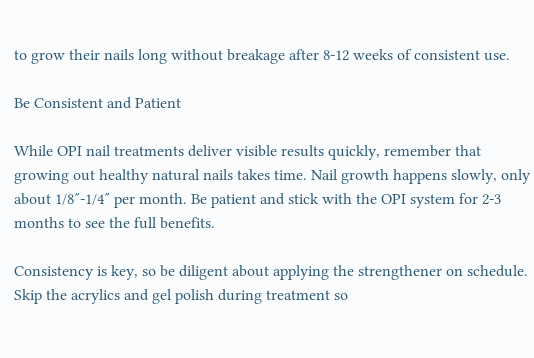to grow their nails long without breakage after 8-12 weeks of consistent use.

Be Consistent and Patient

While OPI nail treatments deliver visible results quickly, remember that growing out healthy natural nails takes time. Nail growth happens slowly, only about 1/8″-1/4″ per month. Be patient and stick with the OPI system for 2-3 months to see the full benefits.

Consistency is key, so be diligent about applying the strengthener on schedule. Skip the acrylics and gel polish during treatment so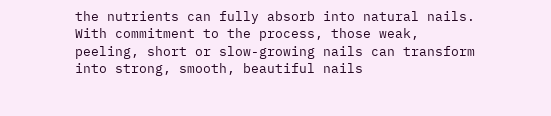the nutrients can fully absorb into natural nails. With commitment to the process, those weak, peeling, short or slow-growing nails can transform into strong, smooth, beautiful nails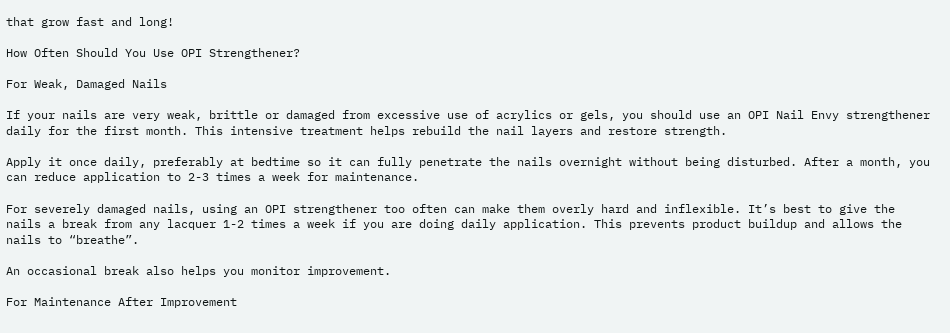that grow fast and long!

How Often Should You Use OPI Strengthener?

For Weak, Damaged Nails

If your nails are very weak, brittle or damaged from excessive use of acrylics or gels, you should use an OPI Nail Envy strengthener daily for the first month. This intensive treatment helps rebuild the nail layers and restore strength.

Apply it once daily, preferably at bedtime so it can fully penetrate the nails overnight without being disturbed. After a month, you can reduce application to 2-3 times a week for maintenance.

For severely damaged nails, using an OPI strengthener too often can make them overly hard and inflexible. It’s best to give the nails a break from any lacquer 1-2 times a week if you are doing daily application. This prevents product buildup and allows the nails to “breathe”.

An occasional break also helps you monitor improvement.

For Maintenance After Improvement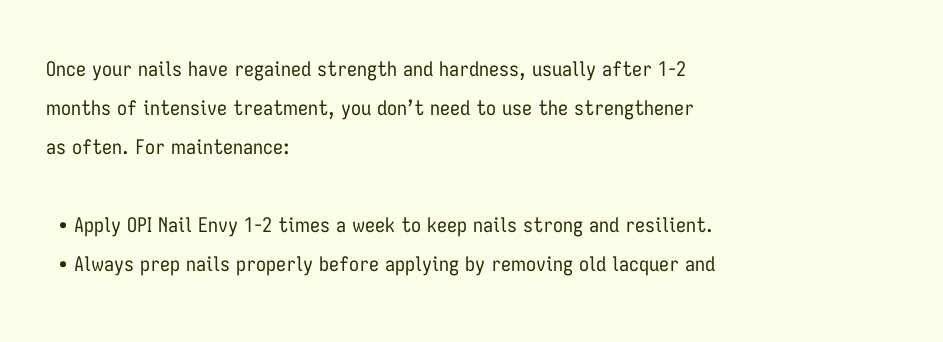Once your nails have regained strength and hardness, usually after 1-2 months of intensive treatment, you don’t need to use the strengthener as often. For maintenance:

  • Apply OPI Nail Envy 1-2 times a week to keep nails strong and resilient.
  • Always prep nails properly before applying by removing old lacquer and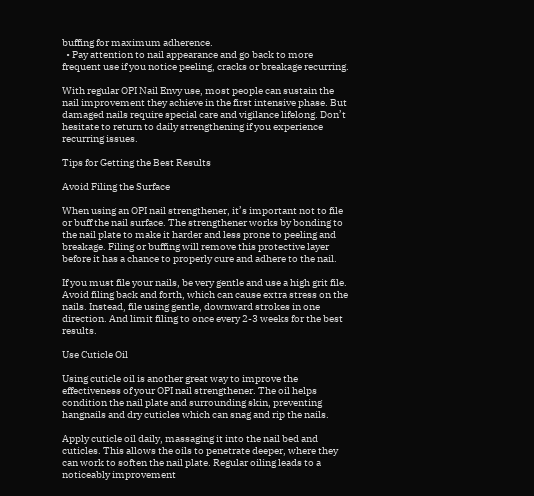buffing for maximum adherence.
  • Pay attention to nail appearance and go back to more frequent use if you notice peeling, cracks or breakage recurring.

With regular OPI Nail Envy use, most people can sustain the nail improvement they achieve in the first intensive phase. But damaged nails require special care and vigilance lifelong. Don’t hesitate to return to daily strengthening if you experience recurring issues.

Tips for Getting the Best Results

Avoid Filing the Surface

When using an OPI nail strengthener, it’s important not to file or buff the nail surface. The strengthener works by bonding to the nail plate to make it harder and less prone to peeling and breakage. Filing or buffing will remove this protective layer before it has a chance to properly cure and adhere to the nail.

If you must file your nails, be very gentle and use a high grit file. Avoid filing back and forth, which can cause extra stress on the nails. Instead, file using gentle, downward strokes in one direction. And limit filing to once every 2-3 weeks for the best results.

Use Cuticle Oil

Using cuticle oil is another great way to improve the effectiveness of your OPI nail strengthener. The oil helps condition the nail plate and surrounding skin, preventing hangnails and dry cuticles which can snag and rip the nails.

Apply cuticle oil daily, massaging it into the nail bed and cuticles. This allows the oils to penetrate deeper, where they can work to soften the nail plate. Regular oiling leads to a noticeably improvement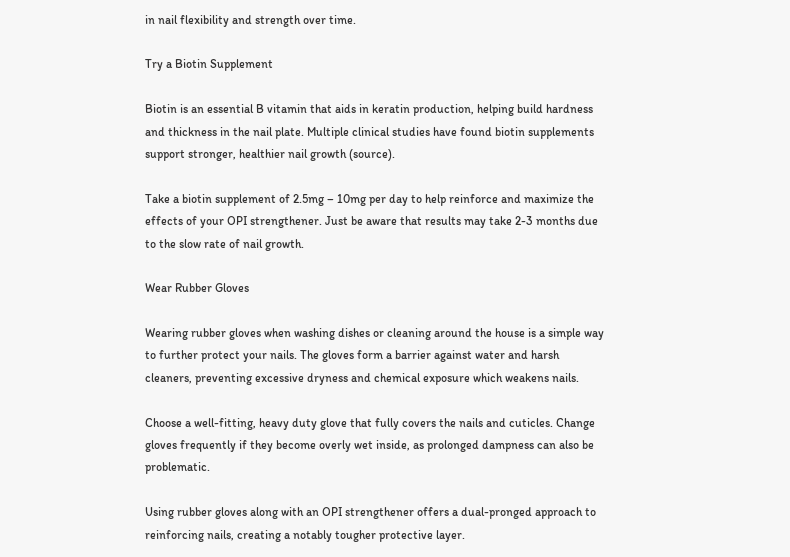in nail flexibility and strength over time.

Try a Biotin Supplement

Biotin is an essential B vitamin that aids in keratin production, helping build hardness and thickness in the nail plate. Multiple clinical studies have found biotin supplements support stronger, healthier nail growth (source).

Take a biotin supplement of 2.5mg – 10mg per day to help reinforce and maximize the effects of your OPI strengthener. Just be aware that results may take 2-3 months due to the slow rate of nail growth.

Wear Rubber Gloves

Wearing rubber gloves when washing dishes or cleaning around the house is a simple way to further protect your nails. The gloves form a barrier against water and harsh cleaners, preventing excessive dryness and chemical exposure which weakens nails.

Choose a well-fitting, heavy duty glove that fully covers the nails and cuticles. Change gloves frequently if they become overly wet inside, as prolonged dampness can also be problematic.

Using rubber gloves along with an OPI strengthener offers a dual-pronged approach to reinforcing nails, creating a notably tougher protective layer.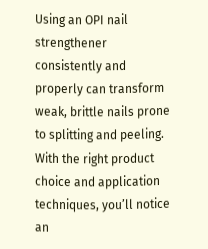Using an OPI nail strengthener consistently and properly can transform weak, brittle nails prone to splitting and peeling. With the right product choice and application techniques, you’ll notice an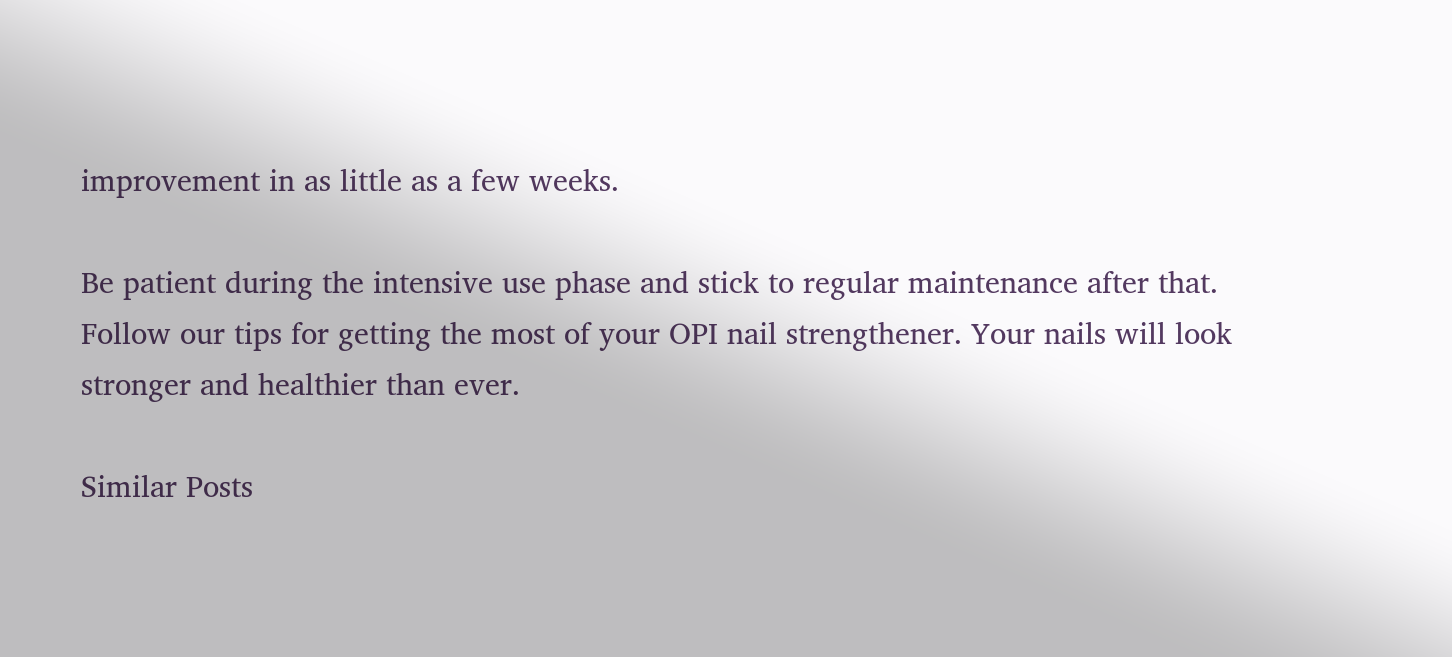improvement in as little as a few weeks.

Be patient during the intensive use phase and stick to regular maintenance after that. Follow our tips for getting the most of your OPI nail strengthener. Your nails will look stronger and healthier than ever.

Similar Posts